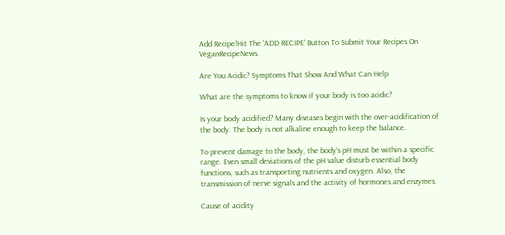Add Recipe!Hit The 'ADD RECIPE' Button To Submit Your Recipes On VeganRecipeNews.

Are You Acidic? Symptoms That Show And What Can Help

What are the symptoms to know if your body is too acidic?

Is your body acidified? Many diseases begin with the over-acidification of the body. The body is not alkaline enough to keep the balance.

To prevent damage to the body, the body’s pH must be within a specific range. Even small deviations of the pH value disturb essential body functions, such as transporting nutrients and oxygen. Also, the transmission of nerve signals and the activity of hormones and enzymes.

Cause of acidity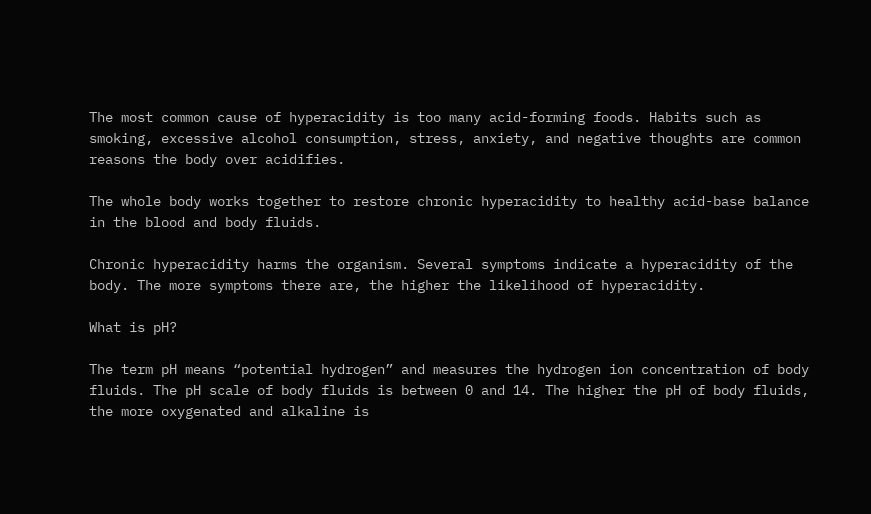The most common cause of hyperacidity is too many acid-forming foods. Habits such as smoking, excessive alcohol consumption, stress, anxiety, and negative thoughts are common reasons the body over acidifies.

The whole body works together to restore chronic hyperacidity to healthy acid-base balance in the blood and body fluids.

Chronic hyperacidity harms the organism. Several symptoms indicate a hyperacidity of the body. The more symptoms there are, the higher the likelihood of hyperacidity.

What is pH?

The term pH means “potential hydrogen” and measures the hydrogen ion concentration of body fluids. The pH scale of body fluids is between 0 and 14. The higher the pH of body fluids, the more oxygenated and alkaline is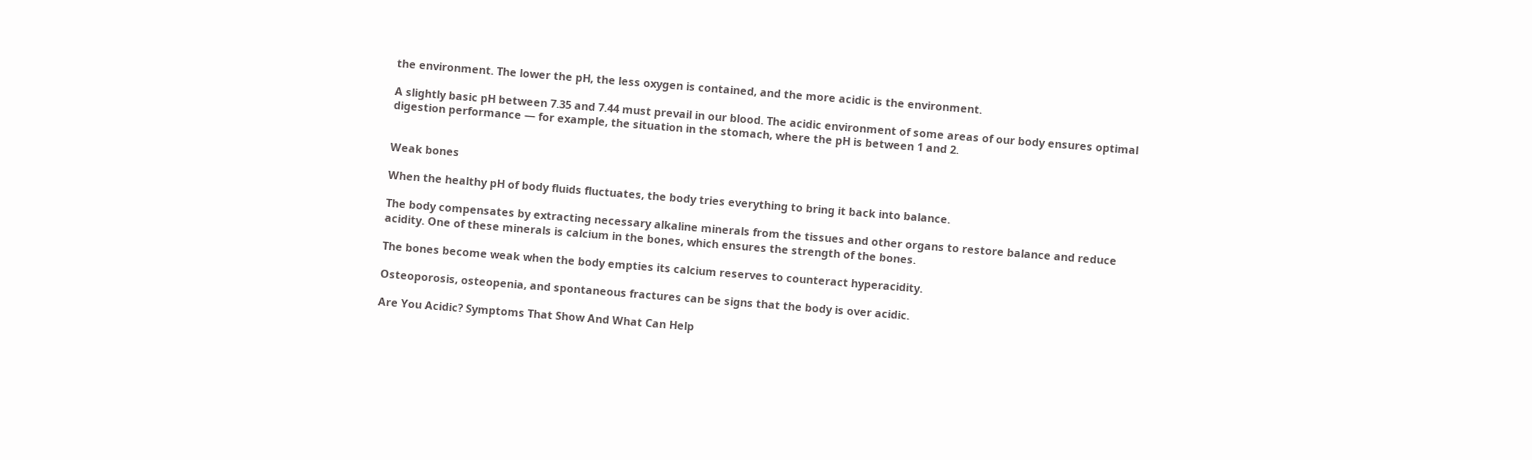the environment. The lower the pH, the less oxygen is contained, and the more acidic is the environment.

A slightly basic pH between 7.35 and 7.44 must prevail in our blood. The acidic environment of some areas of our body ensures optimal digestion performance — for example, the situation in the stomach, where the pH is between 1 and 2.


Weak bones

When the healthy pH of body fluids fluctuates, the body tries everything to bring it back into balance.

The body compensates by extracting necessary alkaline minerals from the tissues and other organs to restore balance and reduce acidity. One of these minerals is calcium in the bones, which ensures the strength of the bones.

The bones become weak when the body empties its calcium reserves to counteract hyperacidity.

Osteoporosis, osteopenia, and spontaneous fractures can be signs that the body is over acidic.

Are You Acidic? Symptoms That Show And What Can Help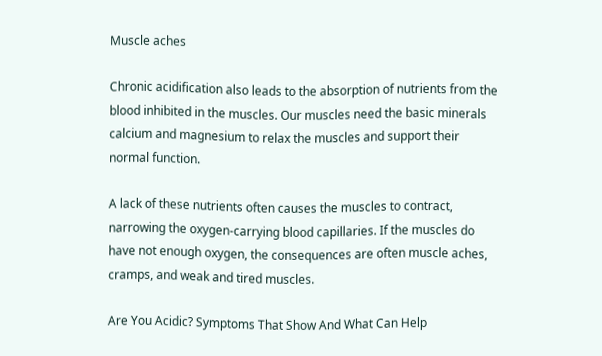Muscle aches

Chronic acidification also leads to the absorption of nutrients from the blood inhibited in the muscles. Our muscles need the basic minerals calcium and magnesium to relax the muscles and support their normal function.

A lack of these nutrients often causes the muscles to contract, narrowing the oxygen-carrying blood capillaries. If the muscles do have not enough oxygen, the consequences are often muscle aches, cramps, and weak and tired muscles.

Are You Acidic? Symptoms That Show And What Can Help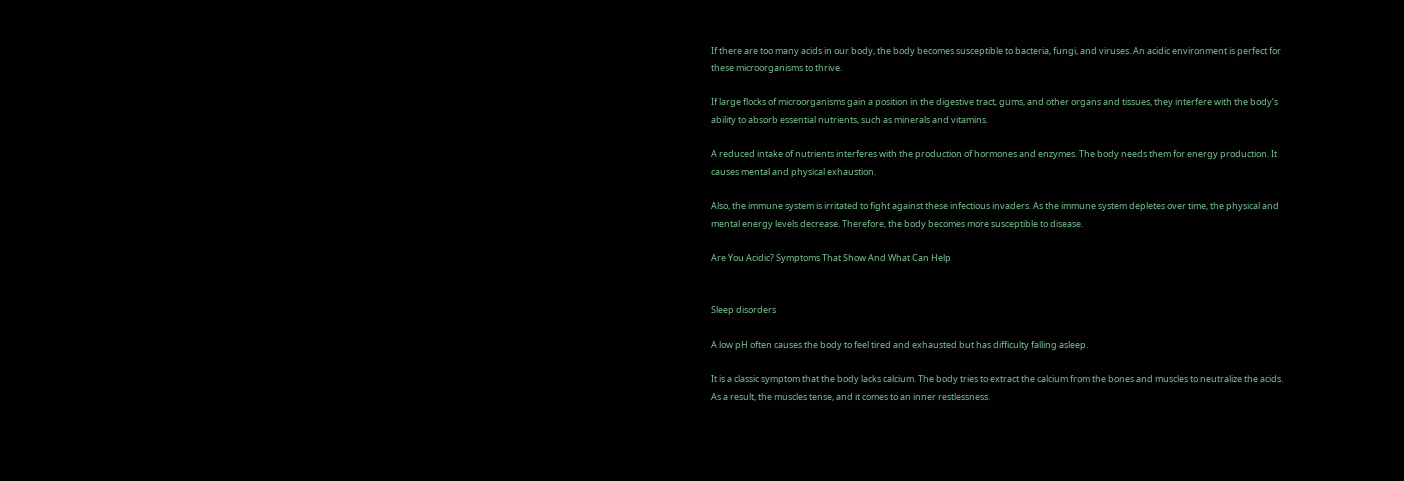If there are too many acids in our body, the body becomes susceptible to bacteria, fungi, and viruses. An acidic environment is perfect for these microorganisms to thrive.

If large flocks of microorganisms gain a position in the digestive tract, gums, and other organs and tissues, they interfere with the body’s ability to absorb essential nutrients, such as minerals and vitamins.

A reduced intake of nutrients interferes with the production of hormones and enzymes. The body needs them for energy production. It causes mental and physical exhaustion.

Also, the immune system is irritated to fight against these infectious invaders. As the immune system depletes over time, the physical and mental energy levels decrease. Therefore, the body becomes more susceptible to disease.

Are You Acidic? Symptoms That Show And What Can Help


Sleep disorders

A low pH often causes the body to feel tired and exhausted but has difficulty falling asleep.

It is a classic symptom that the body lacks calcium. The body tries to extract the calcium from the bones and muscles to neutralize the acids. As a result, the muscles tense, and it comes to an inner restlessness.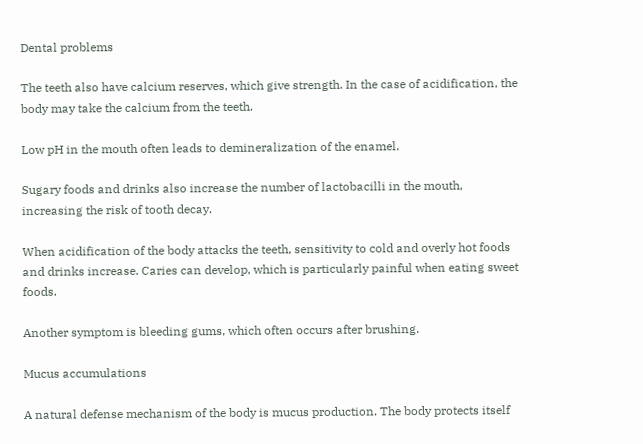Dental problems

The teeth also have calcium reserves, which give strength. In the case of acidification, the body may take the calcium from the teeth.

Low pH in the mouth often leads to demineralization of the enamel.

Sugary foods and drinks also increase the number of lactobacilli in the mouth, increasing the risk of tooth decay.

When acidification of the body attacks the teeth, sensitivity to cold and overly hot foods and drinks increase. Caries can develop, which is particularly painful when eating sweet foods.

Another symptom is bleeding gums, which often occurs after brushing.

Mucus accumulations

A natural defense mechanism of the body is mucus production. The body protects itself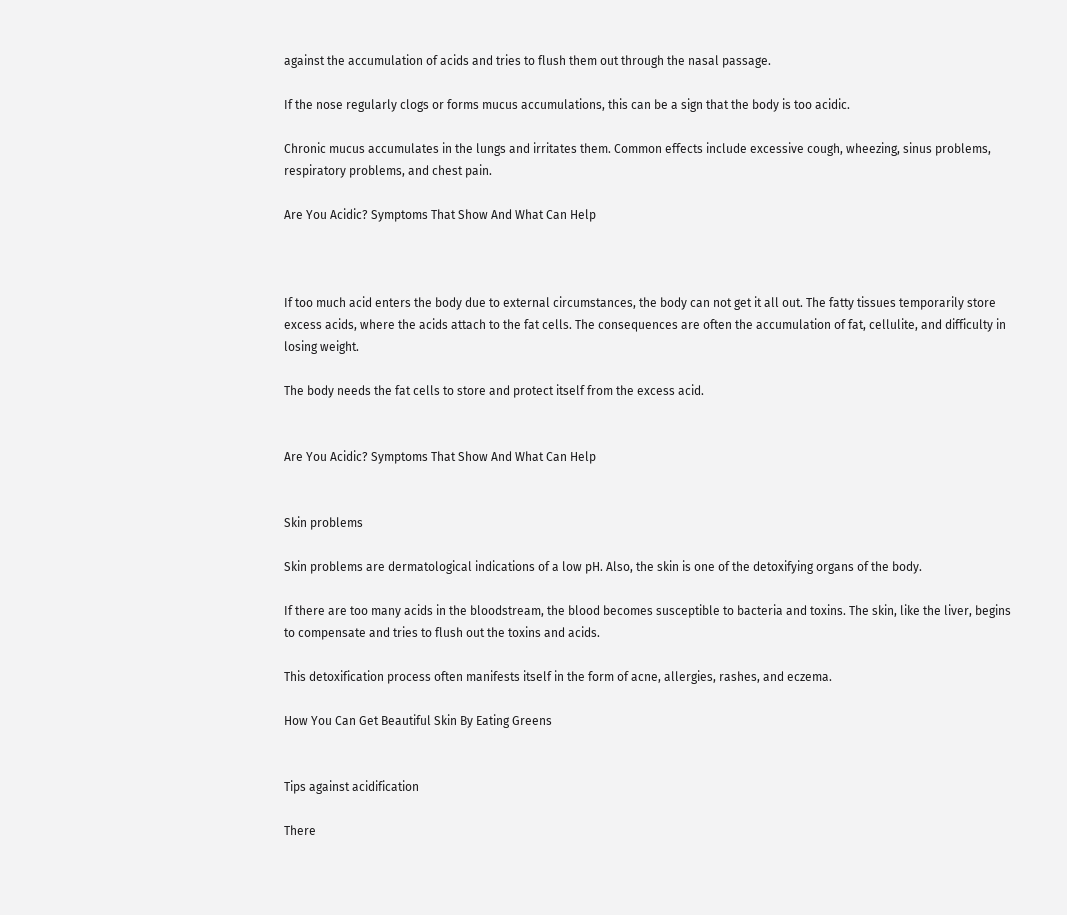against the accumulation of acids and tries to flush them out through the nasal passage.

If the nose regularly clogs or forms mucus accumulations, this can be a sign that the body is too acidic.

Chronic mucus accumulates in the lungs and irritates them. Common effects include excessive cough, wheezing, sinus problems, respiratory problems, and chest pain.

Are You Acidic? Symptoms That Show And What Can Help



If too much acid enters the body due to external circumstances, the body can not get it all out. The fatty tissues temporarily store excess acids, where the acids attach to the fat cells. The consequences are often the accumulation of fat, cellulite, and difficulty in losing weight.

The body needs the fat cells to store and protect itself from the excess acid.


Are You Acidic? Symptoms That Show And What Can Help


Skin problems

Skin problems are dermatological indications of a low pH. Also, the skin is one of the detoxifying organs of the body.

If there are too many acids in the bloodstream, the blood becomes susceptible to bacteria and toxins. The skin, like the liver, begins to compensate and tries to flush out the toxins and acids.

This detoxification process often manifests itself in the form of acne, allergies, rashes, and eczema.

How You Can Get Beautiful Skin By Eating Greens


Tips against acidification

There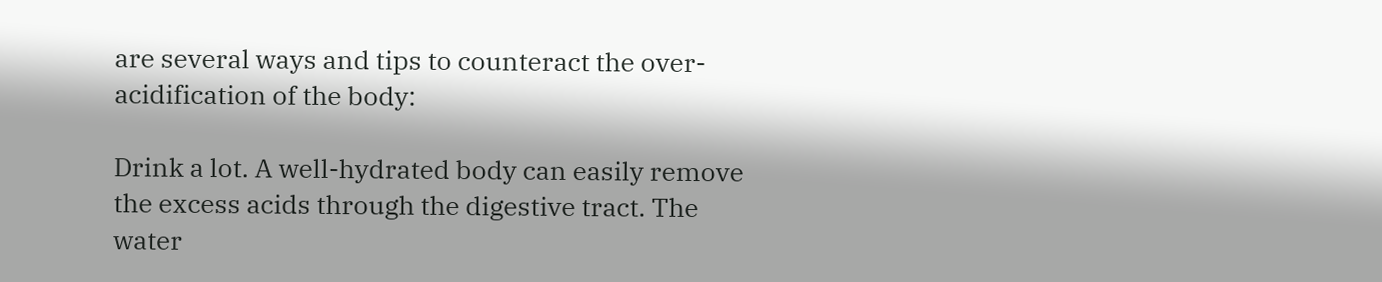are several ways and tips to counteract the over-acidification of the body:

Drink a lot. A well-hydrated body can easily remove the excess acids through the digestive tract. The water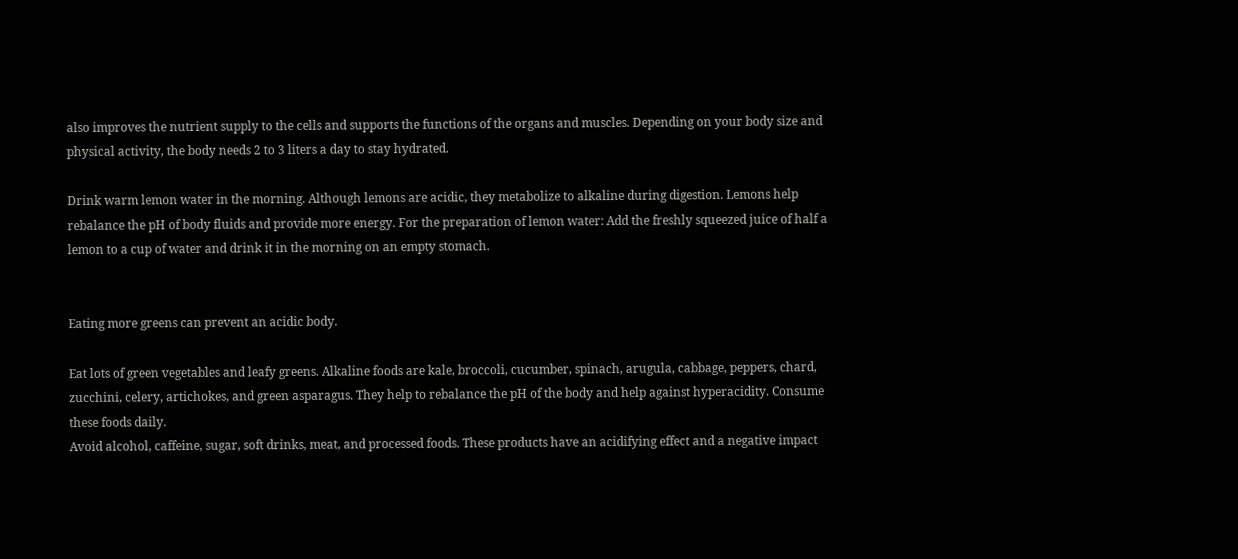also improves the nutrient supply to the cells and supports the functions of the organs and muscles. Depending on your body size and physical activity, the body needs 2 to 3 liters a day to stay hydrated.

Drink warm lemon water in the morning. Although lemons are acidic, they metabolize to alkaline during digestion. Lemons help rebalance the pH of body fluids and provide more energy. For the preparation of lemon water: Add the freshly squeezed juice of half a lemon to a cup of water and drink it in the morning on an empty stomach.


Eating more greens can prevent an acidic body.

Eat lots of green vegetables and leafy greens. Alkaline foods are kale, broccoli, cucumber, spinach, arugula, cabbage, peppers, chard, zucchini, celery, artichokes, and green asparagus. They help to rebalance the pH of the body and help against hyperacidity. Consume these foods daily.
Avoid alcohol, caffeine, sugar, soft drinks, meat, and processed foods. These products have an acidifying effect and a negative impact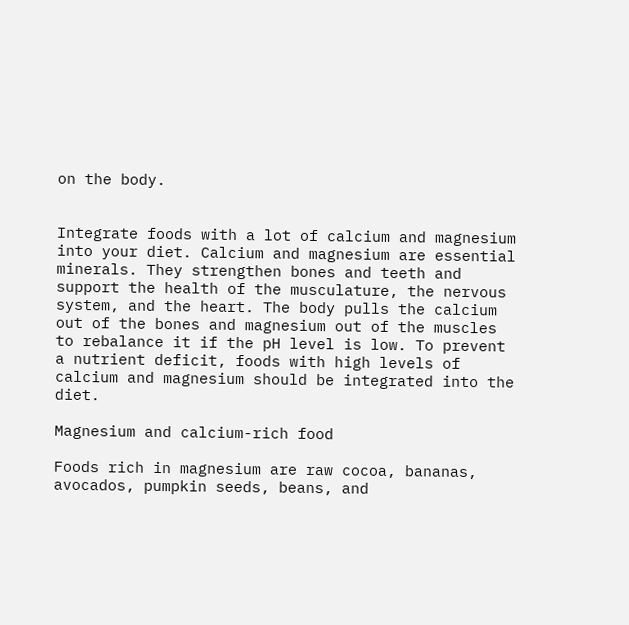on the body.


Integrate foods with a lot of calcium and magnesium into your diet. Calcium and magnesium are essential minerals. They strengthen bones and teeth and support the health of the musculature, the nervous system, and the heart. The body pulls the calcium out of the bones and magnesium out of the muscles to rebalance it if the pH level is low. To prevent a nutrient deficit, foods with high levels of calcium and magnesium should be integrated into the diet.

Magnesium and calcium-rich food

Foods rich in magnesium are raw cocoa, bananas, avocados, pumpkin seeds, beans, and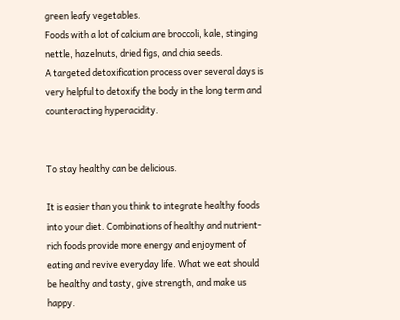green leafy vegetables.
Foods with a lot of calcium are broccoli, kale, stinging nettle, hazelnuts, dried figs, and chia seeds.
A targeted detoxification process over several days is very helpful to detoxify the body in the long term and counteracting hyperacidity.


To stay healthy can be delicious.

It is easier than you think to integrate healthy foods into your diet. Combinations of healthy and nutrient-rich foods provide more energy and enjoyment of eating and revive everyday life. What we eat should be healthy and tasty, give strength, and make us happy.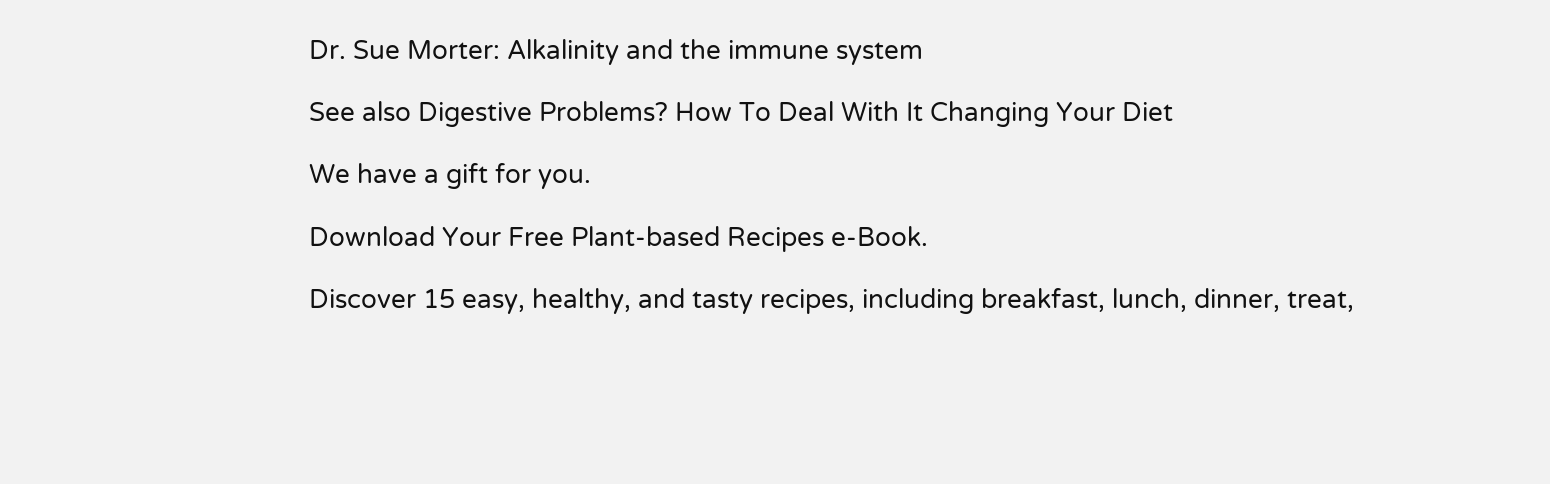Dr. Sue Morter: Alkalinity and the immune system

See also Digestive Problems? How To Deal With It Changing Your Diet

We have a gift for you.

Download Your Free Plant-based Recipes e-Book.

Discover 15 easy, healthy, and tasty recipes, including breakfast, lunch, dinner, treat,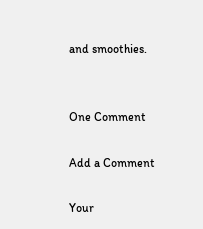and smoothies.


One Comment

Add a Comment

Your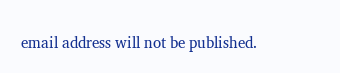email address will not be published.